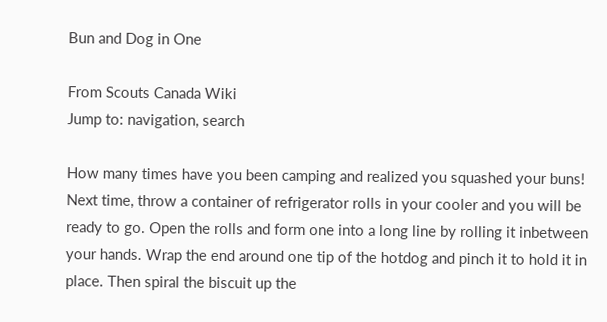Bun and Dog in One

From Scouts Canada Wiki
Jump to: navigation, search

How many times have you been camping and realized you squashed your buns! Next time, throw a container of refrigerator rolls in your cooler and you will be ready to go. Open the rolls and form one into a long line by rolling it inbetween your hands. Wrap the end around one tip of the hotdog and pinch it to hold it in place. Then spiral the biscuit up the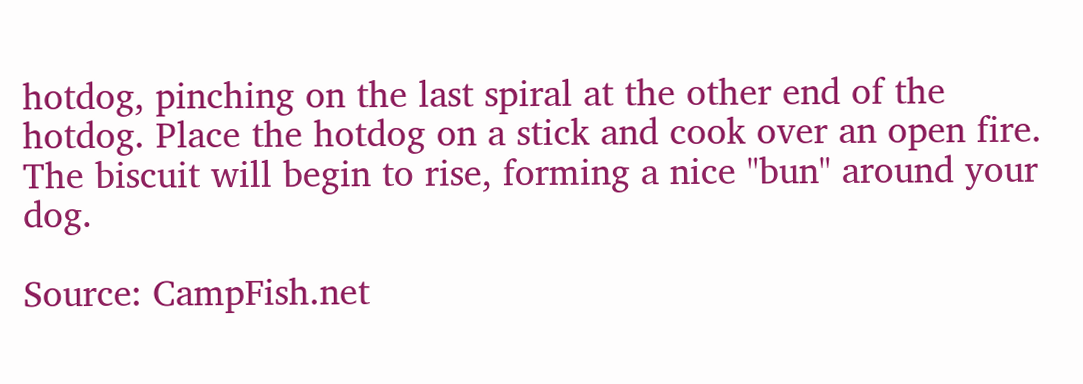hotdog, pinching on the last spiral at the other end of the hotdog. Place the hotdog on a stick and cook over an open fire. The biscuit will begin to rise, forming a nice "bun" around your dog.

Source: CampFish.net